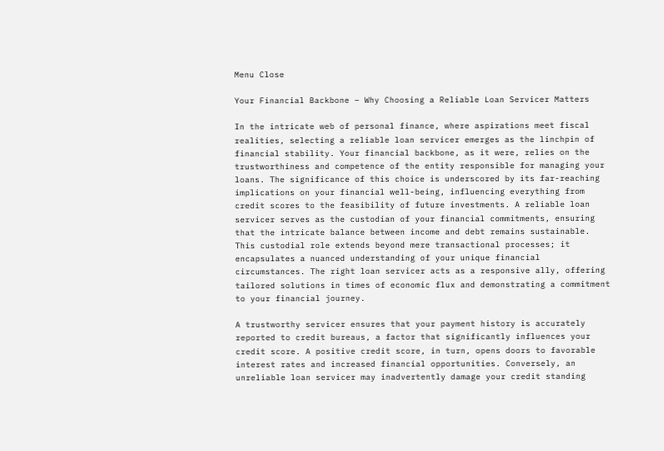Menu Close

Your Financial Backbone – Why Choosing a Reliable Loan Servicer Matters

In the intricate web of personal finance, where aspirations meet fiscal realities, selecting a reliable loan servicer emerges as the linchpin of financial stability. Your financial backbone, as it were, relies on the trustworthiness and competence of the entity responsible for managing your loans. The significance of this choice is underscored by its far-reaching implications on your financial well-being, influencing everything from credit scores to the feasibility of future investments. A reliable loan servicer serves as the custodian of your financial commitments, ensuring that the intricate balance between income and debt remains sustainable. This custodial role extends beyond mere transactional processes; it encapsulates a nuanced understanding of your unique financial circumstances. The right loan servicer acts as a responsive ally, offering tailored solutions in times of economic flux and demonstrating a commitment to your financial journey.

A trustworthy servicer ensures that your payment history is accurately reported to credit bureaus, a factor that significantly influences your credit score. A positive credit score, in turn, opens doors to favorable interest rates and increased financial opportunities. Conversely, an unreliable loan servicer may inadvertently damage your credit standing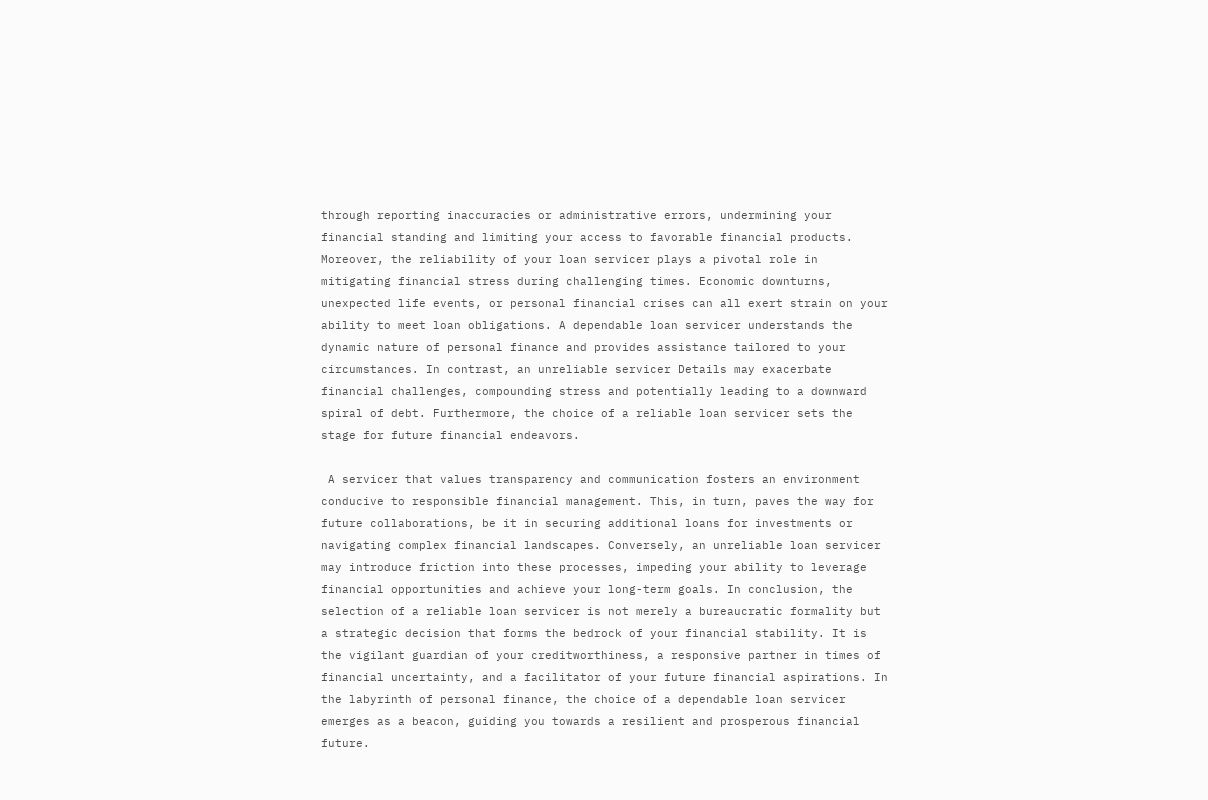through reporting inaccuracies or administrative errors, undermining your financial standing and limiting your access to favorable financial products. Moreover, the reliability of your loan servicer plays a pivotal role in mitigating financial stress during challenging times. Economic downturns, unexpected life events, or personal financial crises can all exert strain on your ability to meet loan obligations. A dependable loan servicer understands the dynamic nature of personal finance and provides assistance tailored to your circumstances. In contrast, an unreliable servicer Details may exacerbate financial challenges, compounding stress and potentially leading to a downward spiral of debt. Furthermore, the choice of a reliable loan servicer sets the stage for future financial endeavors.

 A servicer that values transparency and communication fosters an environment conducive to responsible financial management. This, in turn, paves the way for future collaborations, be it in securing additional loans for investments or navigating complex financial landscapes. Conversely, an unreliable loan servicer may introduce friction into these processes, impeding your ability to leverage financial opportunities and achieve your long-term goals. In conclusion, the selection of a reliable loan servicer is not merely a bureaucratic formality but a strategic decision that forms the bedrock of your financial stability. It is the vigilant guardian of your creditworthiness, a responsive partner in times of financial uncertainty, and a facilitator of your future financial aspirations. In the labyrinth of personal finance, the choice of a dependable loan servicer emerges as a beacon, guiding you towards a resilient and prosperous financial future.